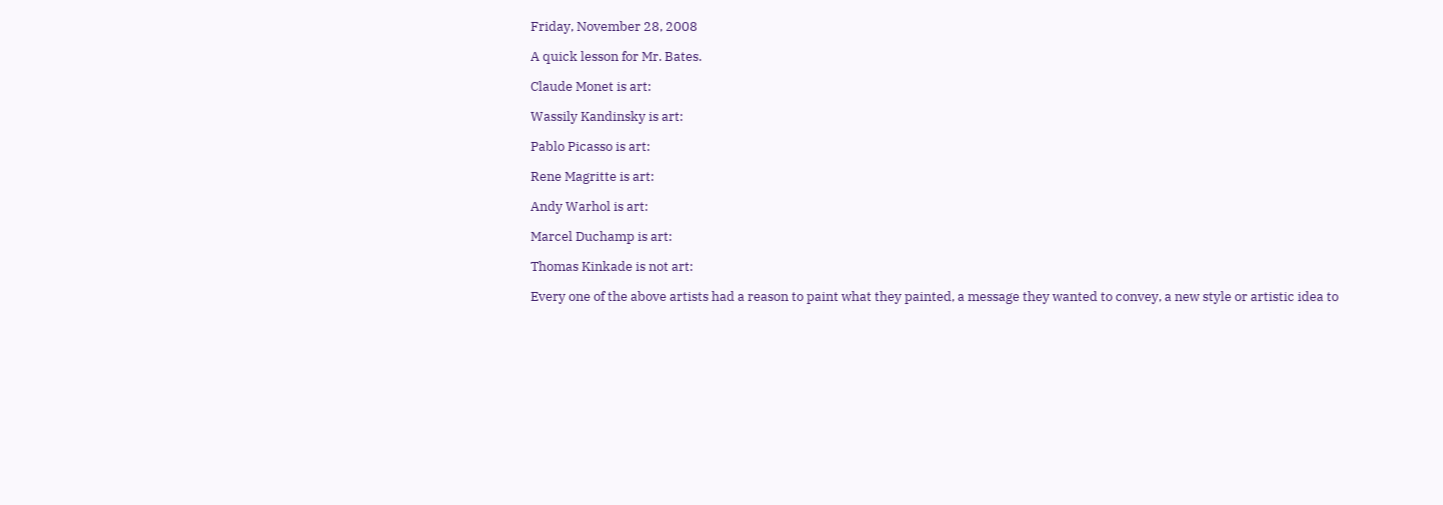Friday, November 28, 2008

A quick lesson for Mr. Bates.

Claude Monet is art:

Wassily Kandinsky is art:

Pablo Picasso is art:

Rene Magritte is art:

Andy Warhol is art:

Marcel Duchamp is art:

Thomas Kinkade is not art:

Every one of the above artists had a reason to paint what they painted, a message they wanted to convey, a new style or artistic idea to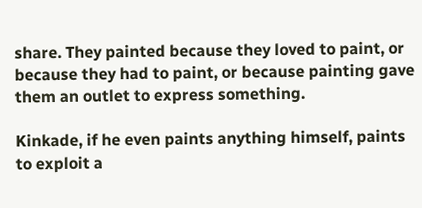share. They painted because they loved to paint, or because they had to paint, or because painting gave them an outlet to express something.

Kinkade, if he even paints anything himself, paints to exploit a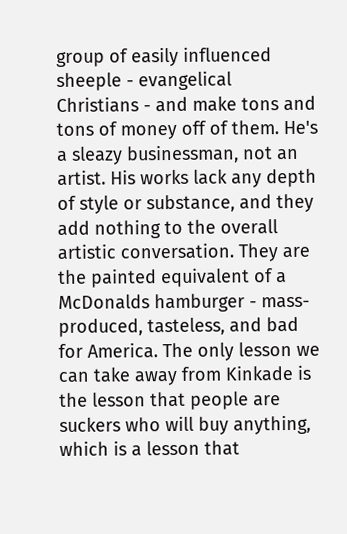group of easily influenced sheeple - evangelical Christians - and make tons and tons of money off of them. He's a sleazy businessman, not an artist. His works lack any depth of style or substance, and they add nothing to the overall artistic conversation. They are the painted equivalent of a McDonalds hamburger - mass-produced, tasteless, and bad for America. The only lesson we can take away from Kinkade is the lesson that people are suckers who will buy anything, which is a lesson that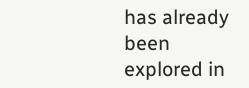has already been explored in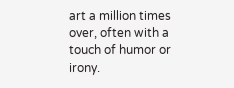art a million times over, often with a touch of humor or irony.